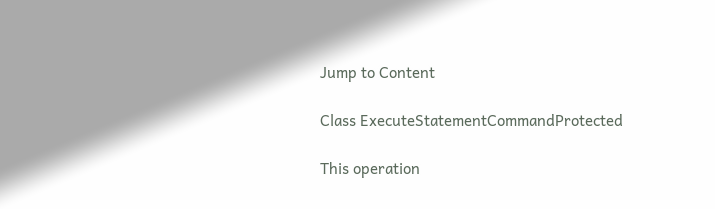Jump to Content

Class ExecuteStatementCommandProtected

This operation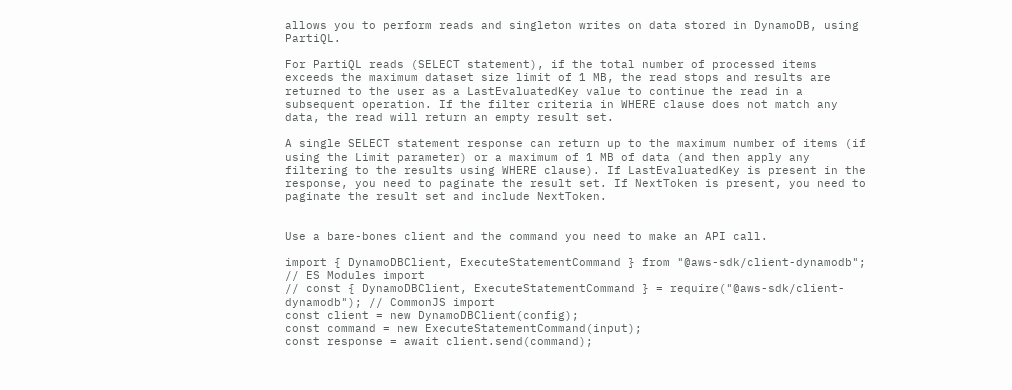allows you to perform reads and singleton writes on data stored in DynamoDB, using PartiQL.

For PartiQL reads (SELECT statement), if the total number of processed items exceeds the maximum dataset size limit of 1 MB, the read stops and results are returned to the user as a LastEvaluatedKey value to continue the read in a subsequent operation. If the filter criteria in WHERE clause does not match any data, the read will return an empty result set.

A single SELECT statement response can return up to the maximum number of items (if using the Limit parameter) or a maximum of 1 MB of data (and then apply any filtering to the results using WHERE clause). If LastEvaluatedKey is present in the response, you need to paginate the result set. If NextToken is present, you need to paginate the result set and include NextToken.


Use a bare-bones client and the command you need to make an API call.

import { DynamoDBClient, ExecuteStatementCommand } from "@aws-sdk/client-dynamodb"; // ES Modules import
// const { DynamoDBClient, ExecuteStatementCommand } = require("@aws-sdk/client-dynamodb"); // CommonJS import
const client = new DynamoDBClient(config);
const command = new ExecuteStatementCommand(input);
const response = await client.send(command);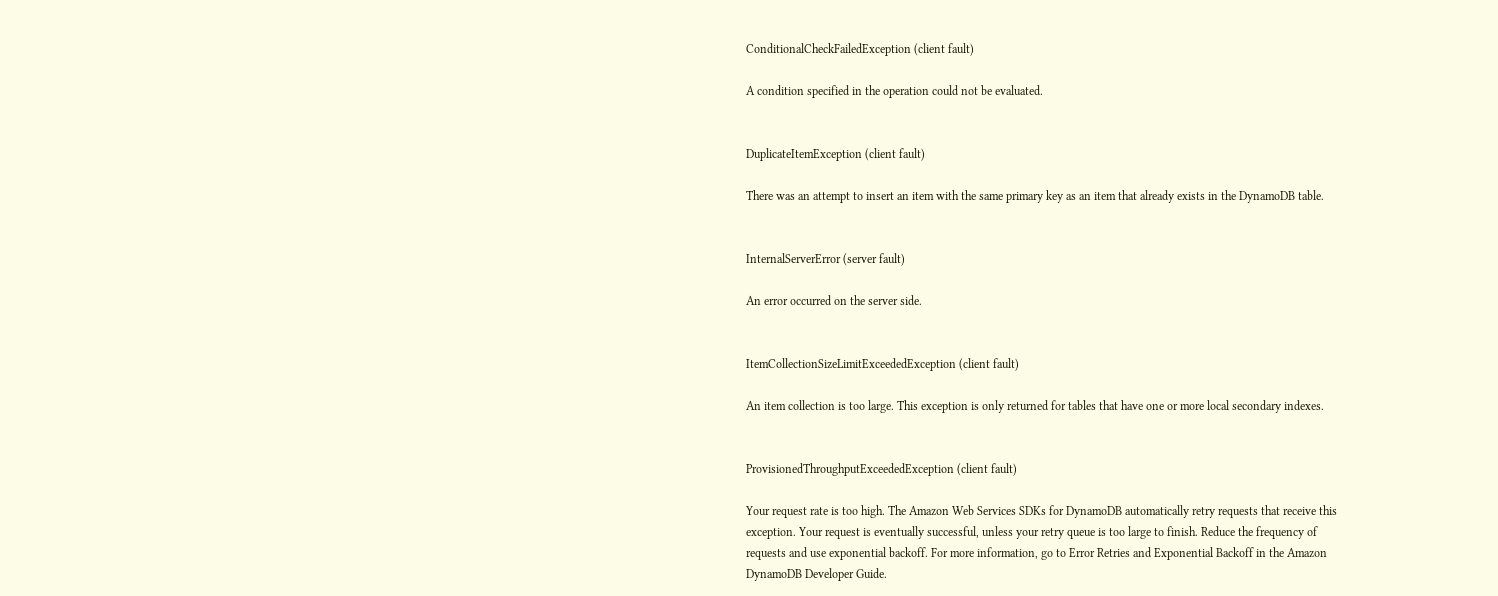ConditionalCheckFailedException (client fault)

A condition specified in the operation could not be evaluated.


DuplicateItemException (client fault)

There was an attempt to insert an item with the same primary key as an item that already exists in the DynamoDB table.


InternalServerError (server fault)

An error occurred on the server side.


ItemCollectionSizeLimitExceededException (client fault)

An item collection is too large. This exception is only returned for tables that have one or more local secondary indexes.


ProvisionedThroughputExceededException (client fault)

Your request rate is too high. The Amazon Web Services SDKs for DynamoDB automatically retry requests that receive this exception. Your request is eventually successful, unless your retry queue is too large to finish. Reduce the frequency of requests and use exponential backoff. For more information, go to Error Retries and Exponential Backoff in the Amazon DynamoDB Developer Guide.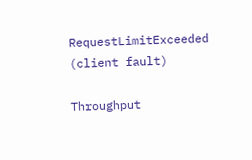RequestLimitExceeded (client fault)

Throughput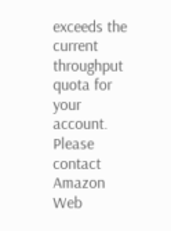exceeds the current throughput quota for your account. Please contact Amazon Web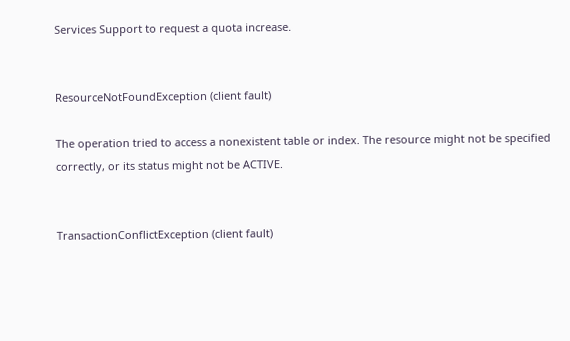Services Support to request a quota increase.


ResourceNotFoundException (client fault)

The operation tried to access a nonexistent table or index. The resource might not be specified correctly, or its status might not be ACTIVE.


TransactionConflictException (client fault)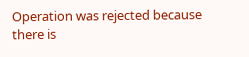Operation was rejected because there is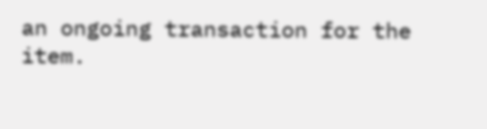an ongoing transaction for the item.